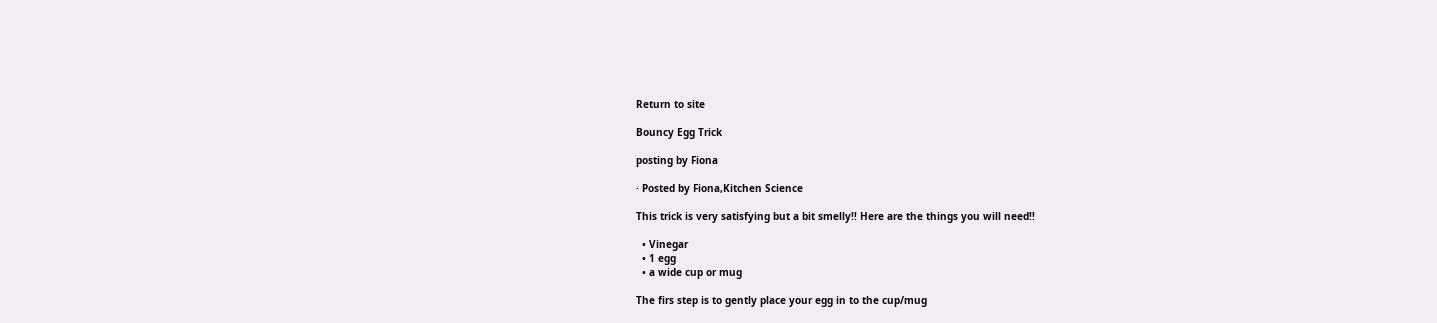Return to site

Bouncy Egg Trick

posting by Fiona

· Posted by Fiona,Kitchen Science

This trick is very satisfying but a bit smelly!! Here are the things you will need!!

  • Vinegar
  • 1 egg
  • a wide cup or mug

The firs step is to gently place your egg in to the cup/mug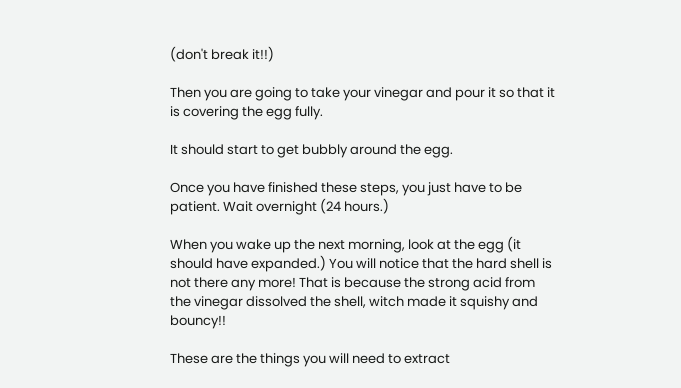(don't break it!!)

Then you are going to take your vinegar and pour it so that it is covering the egg fully.

It should start to get bubbly around the egg.

Once you have finished these steps, you just have to be patient. Wait overnight (24 hours.)

When you wake up the next morning, look at the egg (it should have expanded.) You will notice that the hard shell is not there any more! That is because the strong acid from the vinegar dissolved the shell, witch made it squishy and bouncy!!

These are the things you will need to extract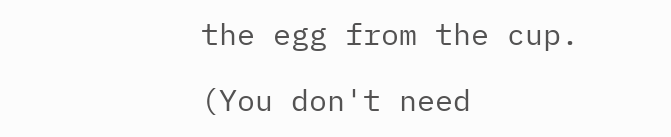the egg from the cup.

(You don't need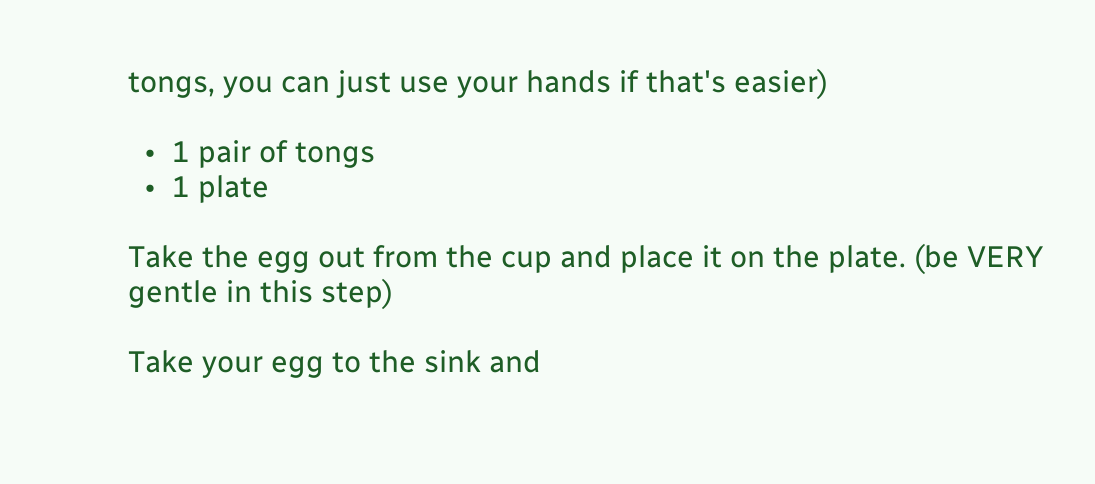tongs, you can just use your hands if that's easier)

  •  1 pair of tongs
  •  1 plate

Take the egg out from the cup and place it on the plate. (be VERY gentle in this step)

Take your egg to the sink and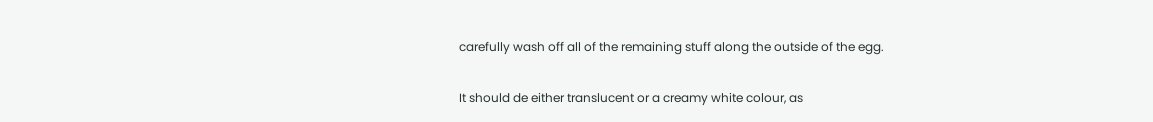carefully wash off all of the remaining stuff along the outside of the egg.

It should de either translucent or a creamy white colour, as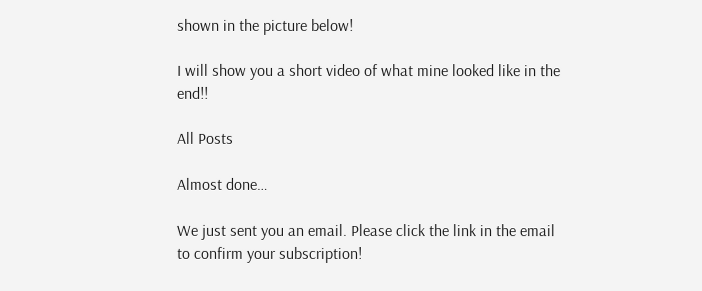shown in the picture below!

I will show you a short video of what mine looked like in the end!!

All Posts

Almost done…

We just sent you an email. Please click the link in the email to confirm your subscription!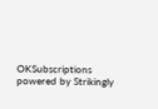OKSubscriptions powered by Strikingly